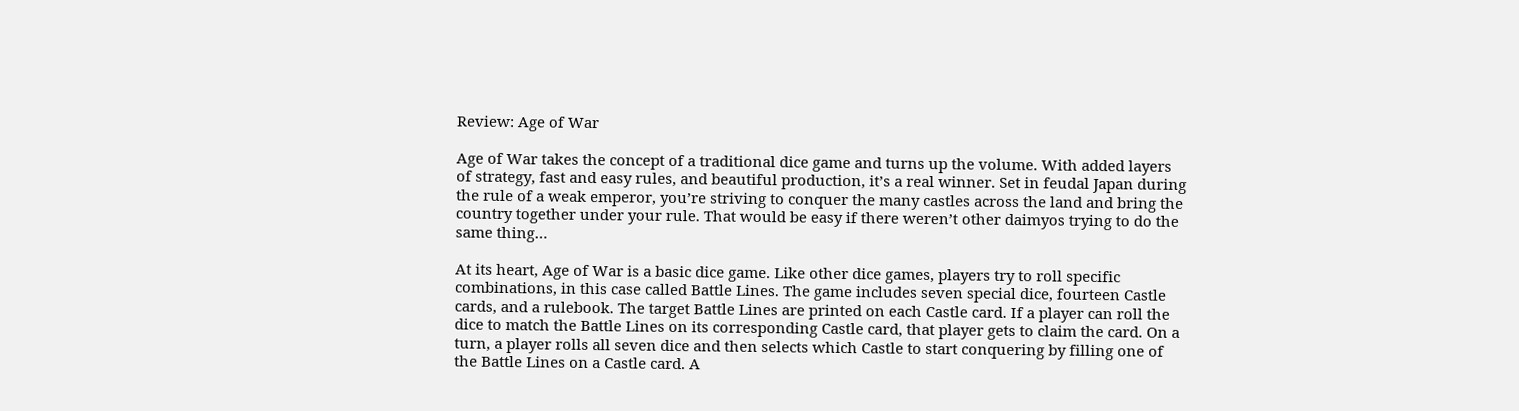Review: Age of War

Age of War takes the concept of a traditional dice game and turns up the volume. With added layers of strategy, fast and easy rules, and beautiful production, it’s a real winner. Set in feudal Japan during the rule of a weak emperor, you’re striving to conquer the many castles across the land and bring the country together under your rule. That would be easy if there weren’t other daimyos trying to do the same thing…

At its heart, Age of War is a basic dice game. Like other dice games, players try to roll specific combinations, in this case called Battle Lines. The game includes seven special dice, fourteen Castle cards, and a rulebook. The target Battle Lines are printed on each Castle card. If a player can roll the dice to match the Battle Lines on its corresponding Castle card, that player gets to claim the card. On a turn, a player rolls all seven dice and then selects which Castle to start conquering by filling one of the Battle Lines on a Castle card. A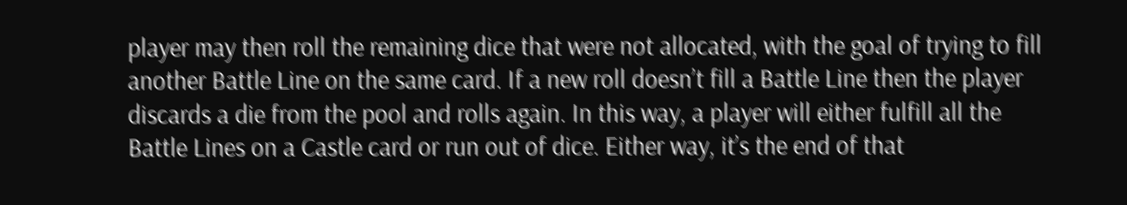player may then roll the remaining dice that were not allocated, with the goal of trying to fill another Battle Line on the same card. If a new roll doesn’t fill a Battle Line then the player discards a die from the pool and rolls again. In this way, a player will either fulfill all the Battle Lines on a Castle card or run out of dice. Either way, it’s the end of that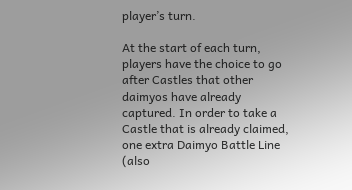player’s turn.

At the start of each turn, players have the choice to go after Castles that other daimyos have already captured. In order to take a Castle that is already claimed, one extra Daimyo Battle Line (also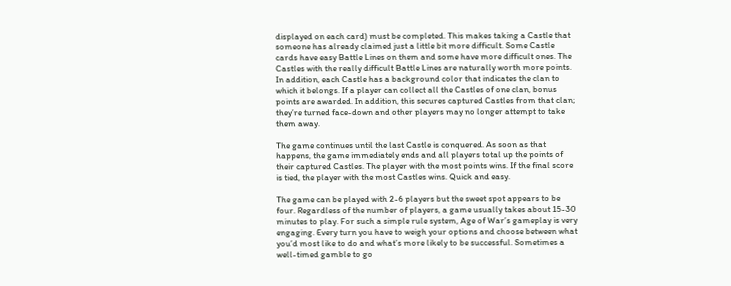displayed on each card) must be completed. This makes taking a Castle that someone has already claimed just a little bit more difficult. Some Castle cards have easy Battle Lines on them and some have more difficult ones. The Castles with the really difficult Battle Lines are naturally worth more points. In addition, each Castle has a background color that indicates the clan to which it belongs. If a player can collect all the Castles of one clan, bonus points are awarded. In addition, this secures captured Castles from that clan; they’re turned face-down and other players may no longer attempt to take them away.

The game continues until the last Castle is conquered. As soon as that happens, the game immediately ends and all players total up the points of their captured Castles. The player with the most points wins. If the final score is tied, the player with the most Castles wins. Quick and easy.

The game can be played with 2-6 players but the sweet spot appears to be four. Regardless of the number of players, a game usually takes about 15-30 minutes to play. For such a simple rule system, Age of War’s gameplay is very engaging. Every turn you have to weigh your options and choose between what you’d most like to do and what’s more likely to be successful. Sometimes a well-timed gamble to go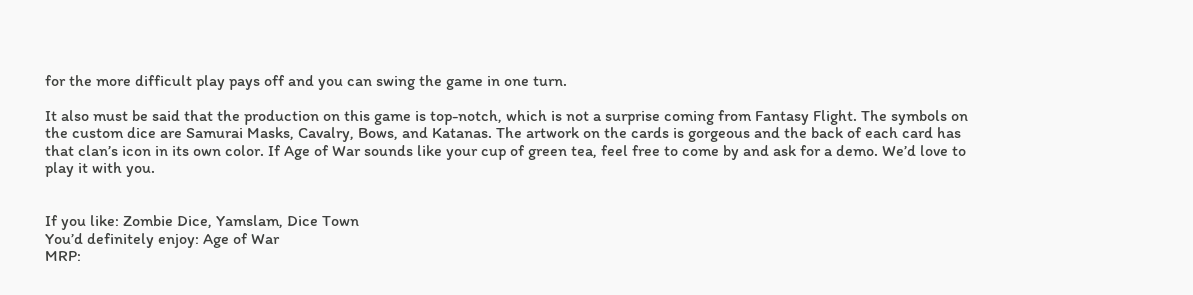for the more difficult play pays off and you can swing the game in one turn.

It also must be said that the production on this game is top-notch, which is not a surprise coming from Fantasy Flight. The symbols on the custom dice are Samurai Masks, Cavalry, Bows, and Katanas. The artwork on the cards is gorgeous and the back of each card has that clan’s icon in its own color. If Age of War sounds like your cup of green tea, feel free to come by and ask for a demo. We’d love to play it with you.


If you like: Zombie Dice, Yamslam, Dice Town
You’d definitely enjoy: Age of War
MRP: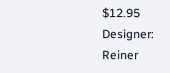$12.95
Designer: Reiner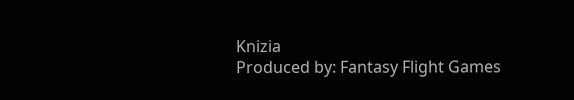Knizia
Produced by: Fantasy Flight Games